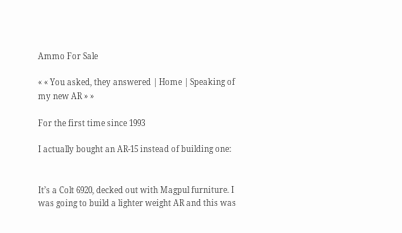Ammo For Sale

« « You asked, they answered | Home | Speaking of my new AR » »

For the first time since 1993

I actually bought an AR-15 instead of building one:


It’s a Colt 6920, decked out with Magpul furniture. I was going to build a lighter weight AR and this was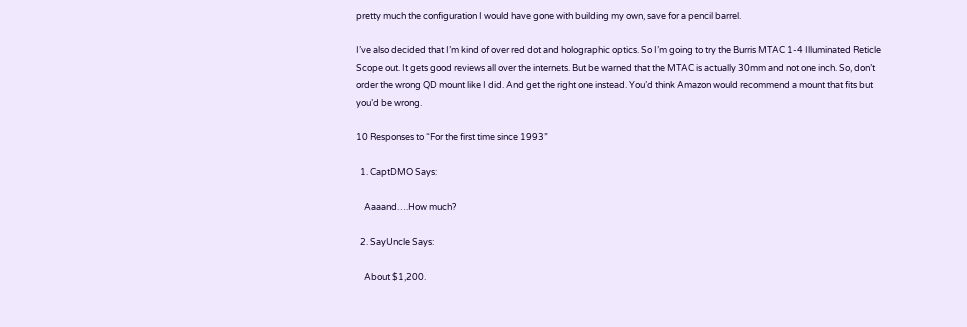pretty much the configuration I would have gone with building my own, save for a pencil barrel.

I’ve also decided that I’m kind of over red dot and holographic optics. So I’m going to try the Burris MTAC 1-4 Illuminated Reticle Scope out. It gets good reviews all over the internets. But be warned that the MTAC is actually 30mm and not one inch. So, don’t order the wrong QD mount like I did. And get the right one instead. You’d think Amazon would recommend a mount that fits but you’d be wrong.

10 Responses to “For the first time since 1993”

  1. CaptDMO Says:

    Aaaand….How much?

  2. SayUncle Says:

    About $1,200.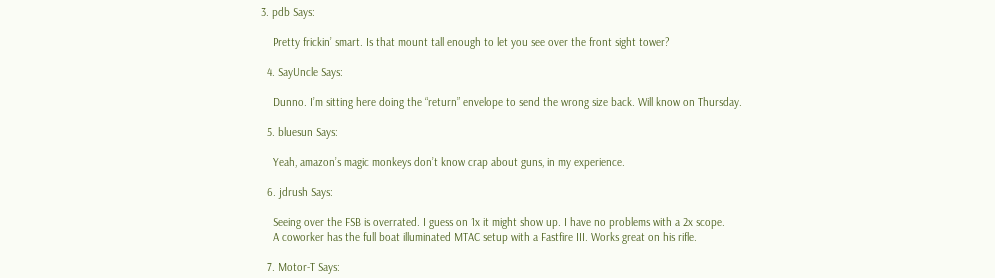3. pdb Says:

    Pretty frickin’ smart. Is that mount tall enough to let you see over the front sight tower?

  4. SayUncle Says:

    Dunno. I’m sitting here doing the “return” envelope to send the wrong size back. Will know on Thursday.

  5. bluesun Says:

    Yeah, amazon’s magic monkeys don’t know crap about guns, in my experience.

  6. jdrush Says:

    Seeing over the FSB is overrated. I guess on 1x it might show up. I have no problems with a 2x scope.
    A coworker has the full boat illuminated MTAC setup with a Fastfire III. Works great on his rifle.

  7. Motor-T Says: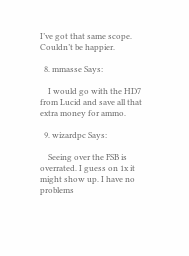I’ve got that same scope. Couldn’t be happier.

  8. mmasse Says:

    I would go with the HD7 from Lucid and save all that extra money for ammo.

  9. wizardpc Says:

    Seeing over the FSB is overrated. I guess on 1x it might show up. I have no problems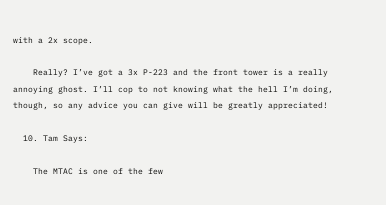with a 2x scope.

    Really? I’ve got a 3x P-223 and the front tower is a really annoying ghost. I’ll cop to not knowing what the hell I’m doing, though, so any advice you can give will be greatly appreciated!

  10. Tam Says:

    The MTAC is one of the few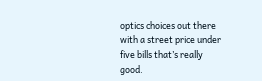optics choices out there with a street price under five bills that’s really good.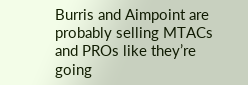Burris and Aimpoint are probably selling MTACs and PROs like they’re going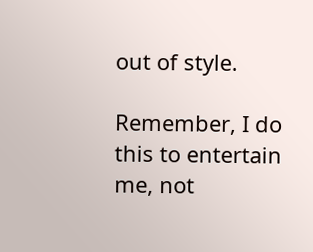out of style.

Remember, I do this to entertain me, not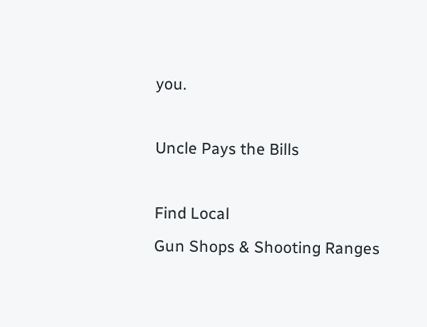you.

Uncle Pays the Bills

Find Local
Gun Shops & Shooting Ranges